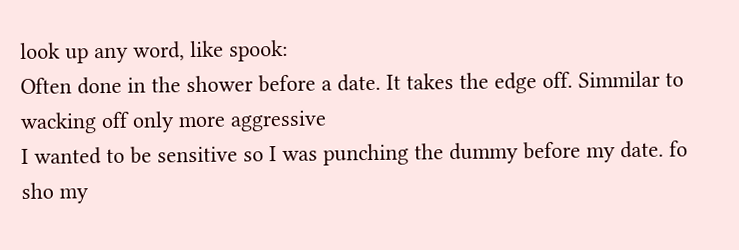look up any word, like spook:
Often done in the shower before a date. It takes the edge off. Simmilar to wacking off only more aggressive
I wanted to be sensitive so I was punching the dummy before my date. fo sho my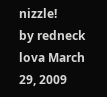nizzle!
by redneck lova March 29, 2009